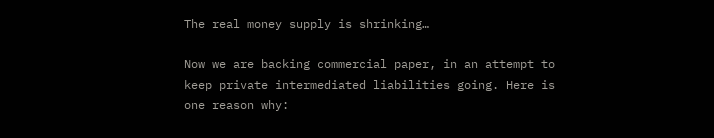The real money supply is shrinking…

Now we are backing commercial paper, in an attempt to keep private intermediated liabilities going. Here is one reason why: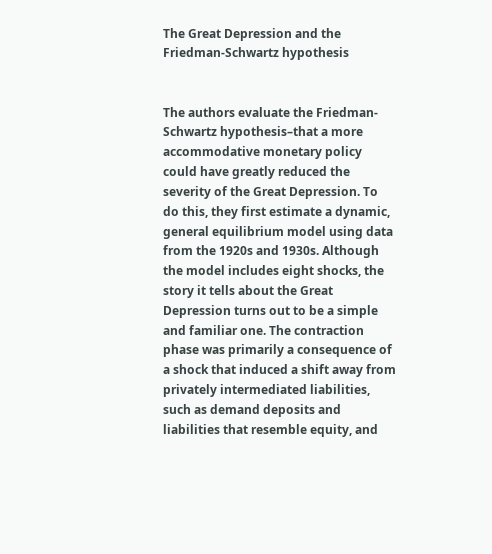The Great Depression and the Friedman-Schwartz hypothesis


The authors evaluate the Friedman-Schwartz hypothesis–that a more accommodative monetary policy could have greatly reduced the severity of the Great Depression. To do this, they first estimate a dynamic, general equilibrium model using data from the 1920s and 1930s. Although the model includes eight shocks, the story it tells about the Great Depression turns out to be a simple and familiar one. The contraction phase was primarily a consequence of a shock that induced a shift away from privately intermediated liabilities, such as demand deposits and liabilities that resemble equity, and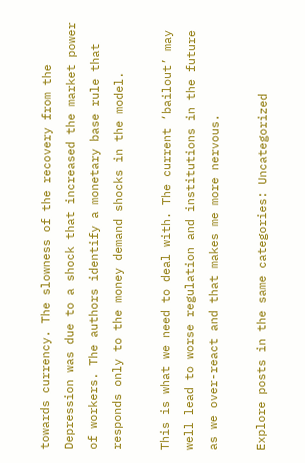towards currency. The slowness of the recovery from the Depression was due to a shock that increased the market power of workers. The authors identify a monetary base rule that responds only to the money demand shocks in the model.

This is what we need to deal with. The current ‘bailout’ may well lead to worse regulation and institutions in the future as we over-react and that makes me more nervous.

Explore posts in the same categories: Uncategorized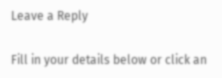Leave a Reply

Fill in your details below or click an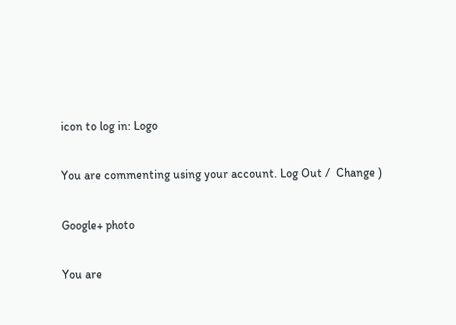icon to log in: Logo

You are commenting using your account. Log Out /  Change )

Google+ photo

You are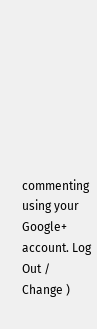commenting using your Google+ account. Log Out /  Change )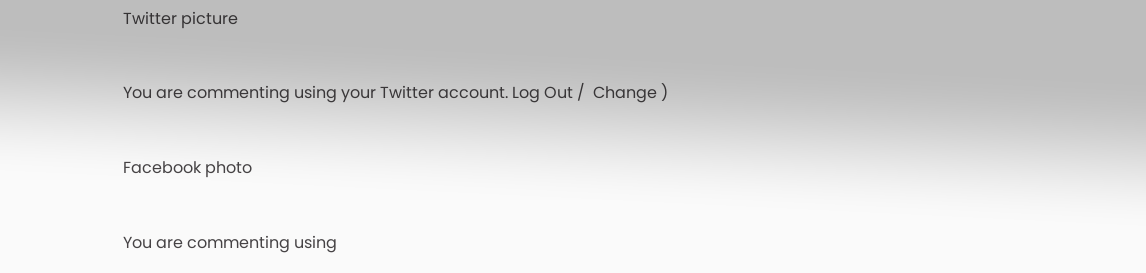Twitter picture

You are commenting using your Twitter account. Log Out /  Change )

Facebook photo

You are commenting using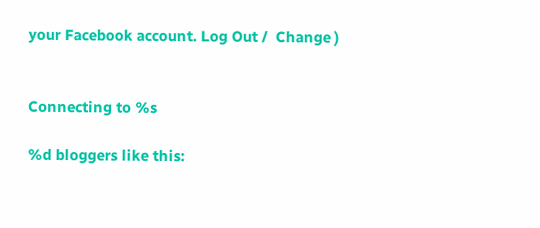your Facebook account. Log Out /  Change )


Connecting to %s

%d bloggers like this: